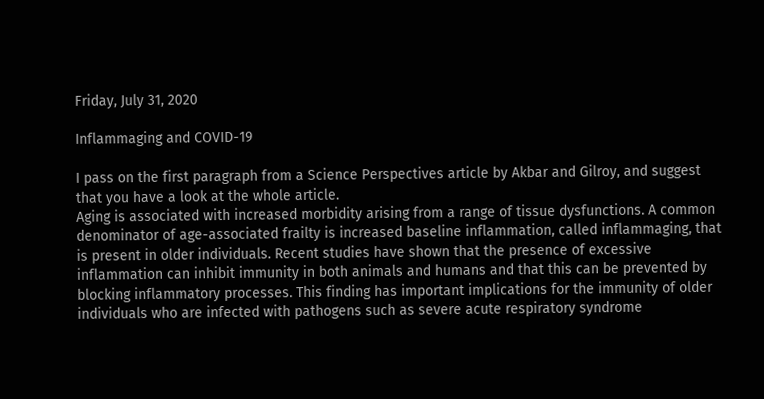Friday, July 31, 2020

Inflammaging and COVID-19

I pass on the first paragraph from a Science Perspectives article by Akbar and Gilroy, and suggest that you have a look at the whole article.
Aging is associated with increased morbidity arising from a range of tissue dysfunctions. A common denominator of age-associated frailty is increased baseline inflammation, called inflammaging, that is present in older individuals. Recent studies have shown that the presence of excessive inflammation can inhibit immunity in both animals and humans and that this can be prevented by blocking inflammatory processes. This finding has important implications for the immunity of older individuals who are infected with pathogens such as severe acute respiratory syndrome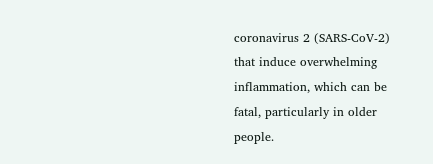coronavirus 2 (SARS-CoV-2) that induce overwhelming inflammation, which can be fatal, particularly in older people.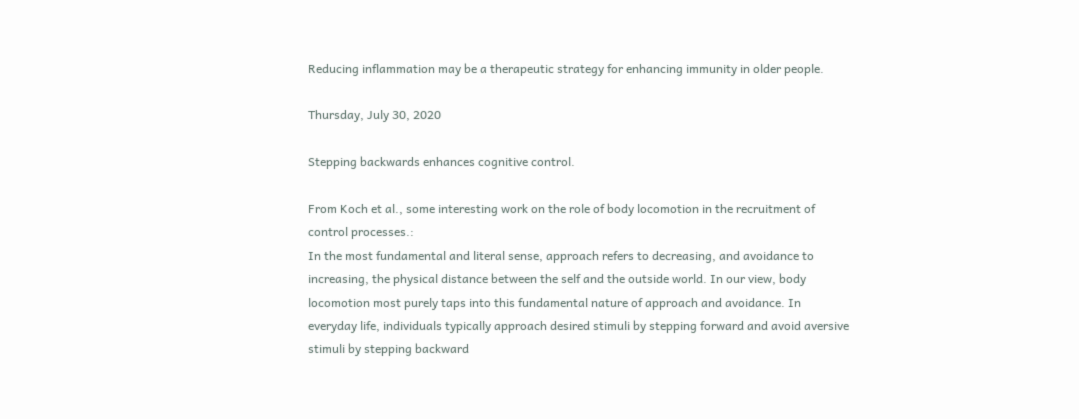Reducing inflammation may be a therapeutic strategy for enhancing immunity in older people.

Thursday, July 30, 2020

Stepping backwards enhances cognitive control.

From Koch et al., some interesting work on the role of body locomotion in the recruitment of control processes.:
In the most fundamental and literal sense, approach refers to decreasing, and avoidance to increasing, the physical distance between the self and the outside world. In our view, body locomotion most purely taps into this fundamental nature of approach and avoidance. In everyday life, individuals typically approach desired stimuli by stepping forward and avoid aversive stimuli by stepping backward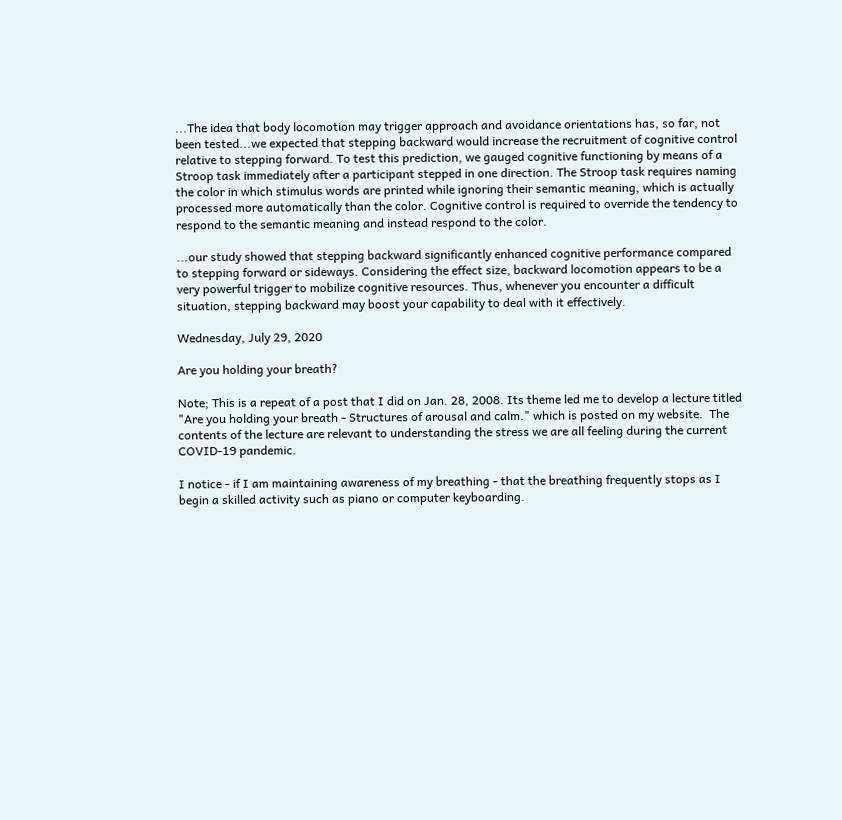...The idea that body locomotion may trigger approach and avoidance orientations has, so far, not been tested...we expected that stepping backward would increase the recruitment of cognitive control relative to stepping forward. To test this prediction, we gauged cognitive functioning by means of a Stroop task immediately after a participant stepped in one direction. The Stroop task requires naming the color in which stimulus words are printed while ignoring their semantic meaning, which is actually processed more automatically than the color. Cognitive control is required to override the tendency to respond to the semantic meaning and instead respond to the color.

...our study showed that stepping backward significantly enhanced cognitive performance compared to stepping forward or sideways. Considering the effect size, backward locomotion appears to be a very powerful trigger to mobilize cognitive resources. Thus, whenever you encounter a difficult situation, stepping backward may boost your capability to deal with it effectively.

Wednesday, July 29, 2020

Are you holding your breath?

Note; This is a repeat of a post that I did on Jan. 28, 2008. Its theme led me to develop a lecture titled "Are you holding your breath - Structures of arousal and calm." which is posted on my website.  The contents of the lecture are relevant to understanding the stress we are all feeling during the current COVID-19 pandemic.

I notice - if I am maintaining awareness of my breathing - that the breathing frequently stops as I begin a skilled activity such as piano or computer keyboarding.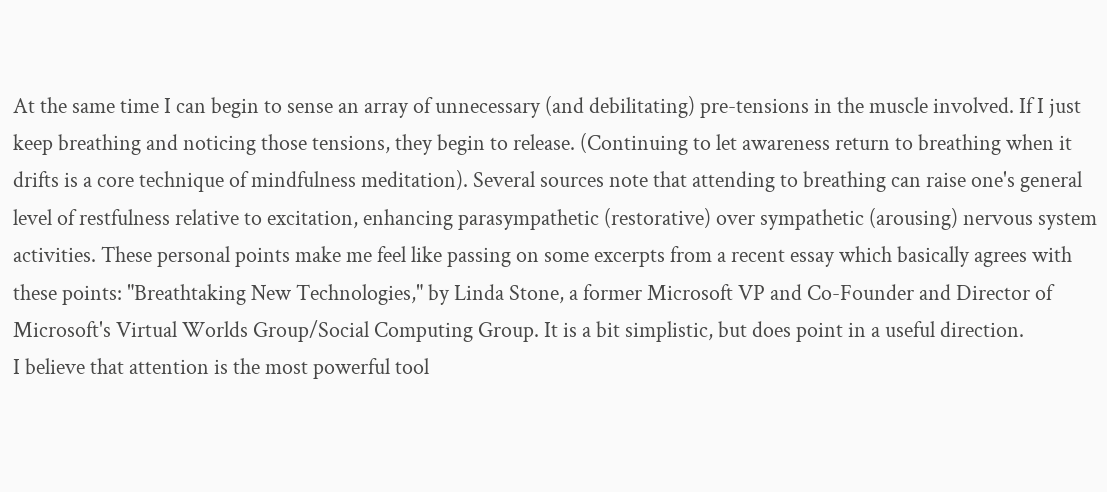At the same time I can begin to sense an array of unnecessary (and debilitating) pre-tensions in the muscle involved. If I just keep breathing and noticing those tensions, they begin to release. (Continuing to let awareness return to breathing when it drifts is a core technique of mindfulness meditation). Several sources note that attending to breathing can raise one's general level of restfulness relative to excitation, enhancing parasympathetic (restorative) over sympathetic (arousing) nervous system activities. These personal points make me feel like passing on some excerpts from a recent essay which basically agrees with these points: "Breathtaking New Technologies," by Linda Stone, a former Microsoft VP and Co-Founder and Director of Microsoft's Virtual Worlds Group/Social Computing Group. It is a bit simplistic, but does point in a useful direction.
I believe that attention is the most powerful tool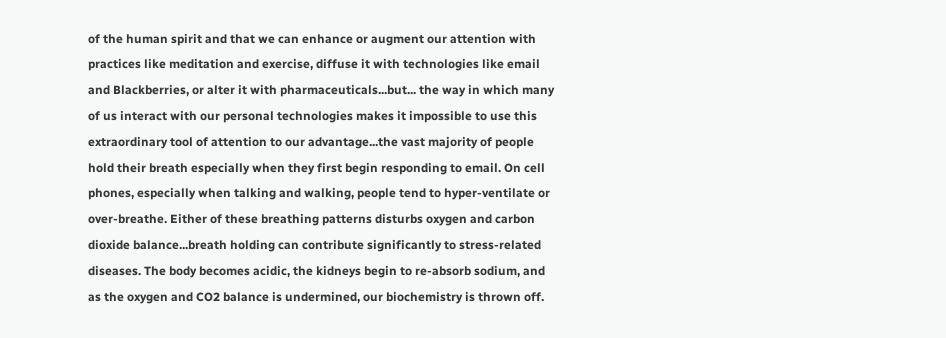of the human spirit and that we can enhance or augment our attention with practices like meditation and exercise, diffuse it with technologies like email and Blackberries, or alter it with pharmaceuticals...but... the way in which many of us interact with our personal technologies makes it impossible to use this extraordinary tool of attention to our advantage...the vast majority of people hold their breath especially when they first begin responding to email. On cell phones, especially when talking and walking, people tend to hyper-ventilate or over-breathe. Either of these breathing patterns disturbs oxygen and carbon dioxide balance...breath holding can contribute significantly to stress-related diseases. The body becomes acidic, the kidneys begin to re-absorb sodium, and as the oxygen and CO2 balance is undermined, our biochemistry is thrown off.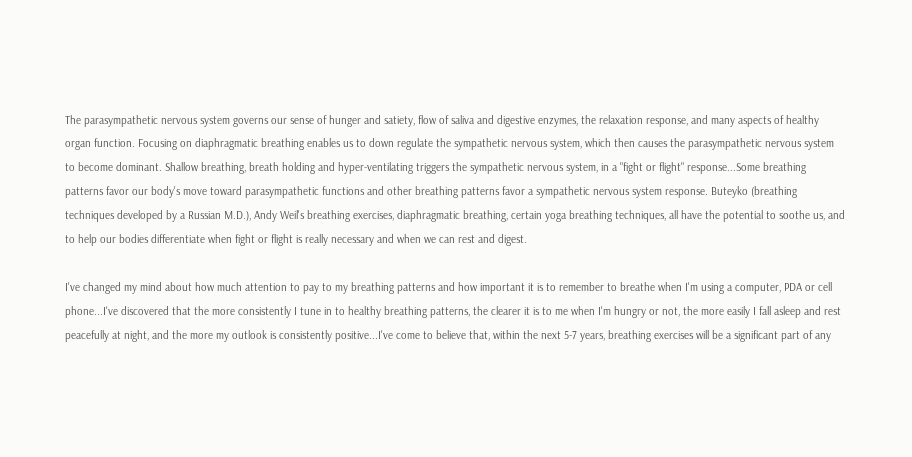The parasympathetic nervous system governs our sense of hunger and satiety, flow of saliva and digestive enzymes, the relaxation response, and many aspects of healthy organ function. Focusing on diaphragmatic breathing enables us to down regulate the sympathetic nervous system, which then causes the parasympathetic nervous system to become dominant. Shallow breathing, breath holding and hyper-ventilating triggers the sympathetic nervous system, in a "fight or flight" response...Some breathing patterns favor our body's move toward parasympathetic functions and other breathing patterns favor a sympathetic nervous system response. Buteyko (breathing techniques developed by a Russian M.D.), Andy Weil's breathing exercises, diaphragmatic breathing, certain yoga breathing techniques, all have the potential to soothe us, and to help our bodies differentiate when fight or flight is really necessary and when we can rest and digest.

I've changed my mind about how much attention to pay to my breathing patterns and how important it is to remember to breathe when I'm using a computer, PDA or cell phone...I've discovered that the more consistently I tune in to healthy breathing patterns, the clearer it is to me when I'm hungry or not, the more easily I fall asleep and rest peacefully at night, and the more my outlook is consistently positive...I've come to believe that, within the next 5-7 years, breathing exercises will be a significant part of any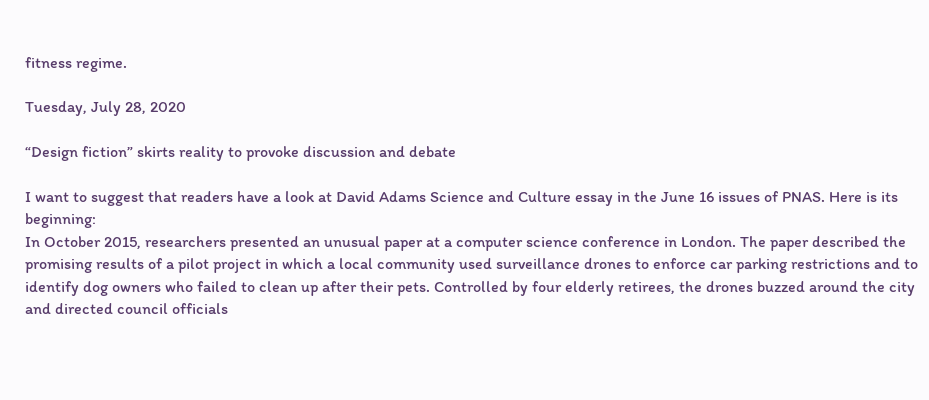fitness regime.

Tuesday, July 28, 2020

“Design fiction” skirts reality to provoke discussion and debate

I want to suggest that readers have a look at David Adams Science and Culture essay in the June 16 issues of PNAS. Here is its beginning:
In October 2015, researchers presented an unusual paper at a computer science conference in London. The paper described the promising results of a pilot project in which a local community used surveillance drones to enforce car parking restrictions and to identify dog owners who failed to clean up after their pets. Controlled by four elderly retirees, the drones buzzed around the city and directed council officials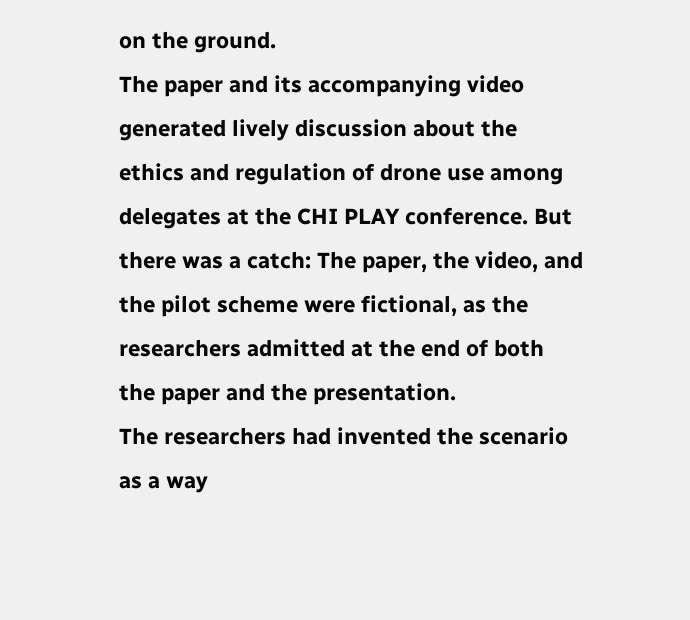on the ground.
The paper and its accompanying video generated lively discussion about the ethics and regulation of drone use among delegates at the CHI PLAY conference. But there was a catch: The paper, the video, and the pilot scheme were fictional, as the researchers admitted at the end of both the paper and the presentation.
The researchers had invented the scenario as a way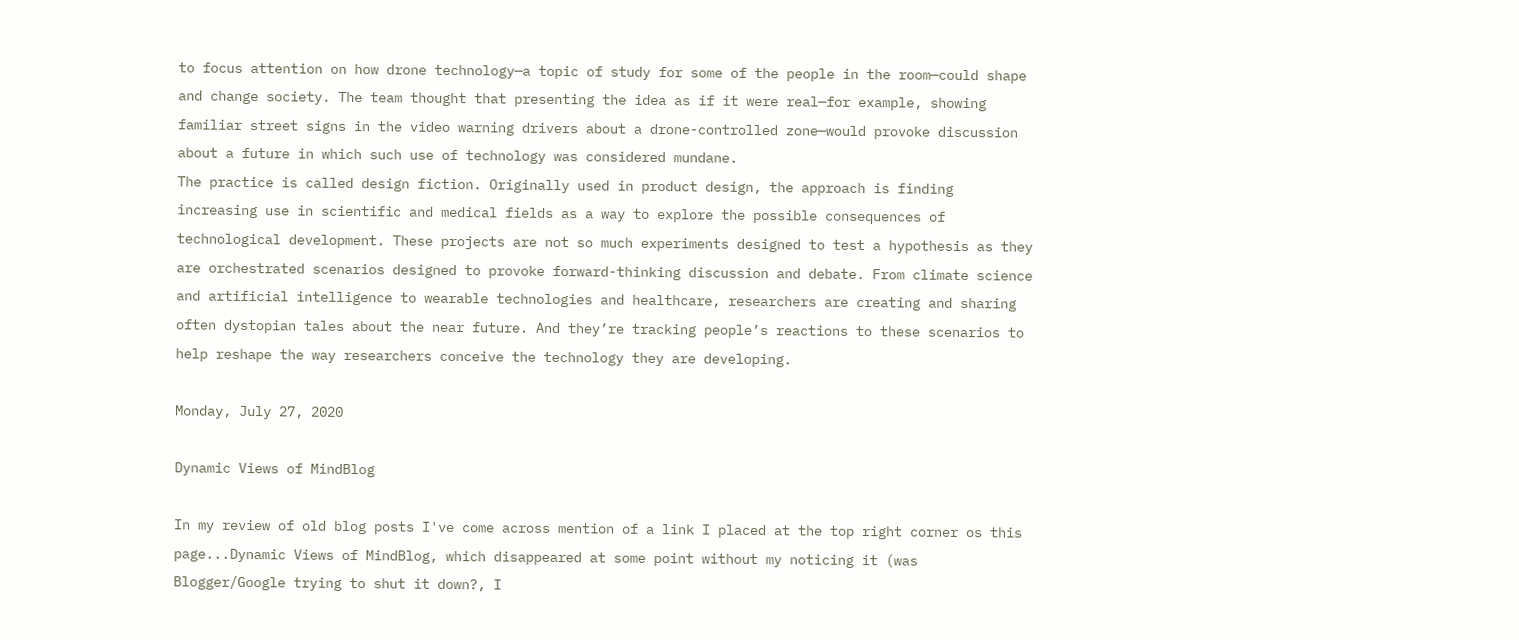to focus attention on how drone technology—a topic of study for some of the people in the room—could shape and change society. The team thought that presenting the idea as if it were real—for example, showing familiar street signs in the video warning drivers about a drone-controlled zone—would provoke discussion about a future in which such use of technology was considered mundane.
The practice is called design fiction. Originally used in product design, the approach is finding increasing use in scientific and medical fields as a way to explore the possible consequences of technological development. These projects are not so much experiments designed to test a hypothesis as they are orchestrated scenarios designed to provoke forward-thinking discussion and debate. From climate science and artificial intelligence to wearable technologies and healthcare, researchers are creating and sharing often dystopian tales about the near future. And they’re tracking people’s reactions to these scenarios to help reshape the way researchers conceive the technology they are developing.

Monday, July 27, 2020

Dynamic Views of MindBlog

In my review of old blog posts I've come across mention of a link I placed at the top right corner os this page...Dynamic Views of MindBlog, which disappeared at some point without my noticing it (was Blogger/Google trying to shut it down?, I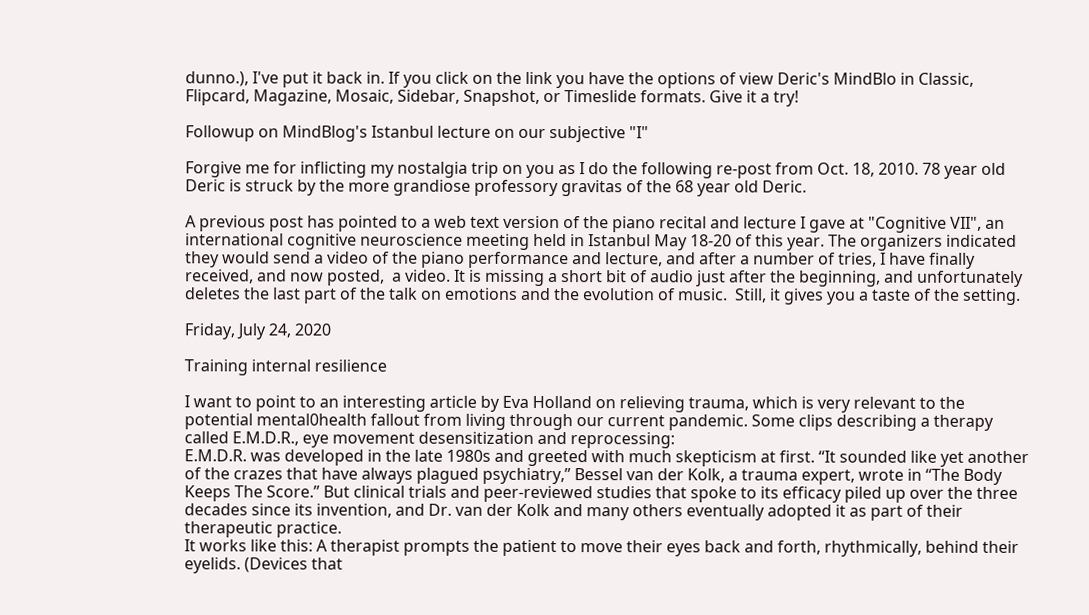dunno.), I've put it back in. If you click on the link you have the options of view Deric's MindBlo in Classic, Flipcard, Magazine, Mosaic, Sidebar, Snapshot, or Timeslide formats. Give it a try!

Followup on MindBlog's Istanbul lecture on our subjective "I"

Forgive me for inflicting my nostalgia trip on you as I do the following re-post from Oct. 18, 2010. 78 year old Deric is struck by the more grandiose professory gravitas of the 68 year old Deric.

A previous post has pointed to a web text version of the piano recital and lecture I gave at "Cognitive VII", an international cognitive neuroscience meeting held in Istanbul May 18-20 of this year. The organizers indicated they would send a video of the piano performance and lecture, and after a number of tries, I have finally received, and now posted,  a video. It is missing a short bit of audio just after the beginning, and unfortunately deletes the last part of the talk on emotions and the evolution of music.  Still, it gives you a taste of the setting.

Friday, July 24, 2020

Training internal resilience

I want to point to an interesting article by Eva Holland on relieving trauma, which is very relevant to the potential mental0health fallout from living through our current pandemic. Some clips describing a therapy called E.M.D.R., eye movement desensitization and reprocessing:
E.M.D.R. was developed in the late 1980s and greeted with much skepticism at first. “It sounded like yet another of the crazes that have always plagued psychiatry,” Bessel van der Kolk, a trauma expert, wrote in “The Body Keeps The Score.” But clinical trials and peer-reviewed studies that spoke to its efficacy piled up over the three decades since its invention, and Dr. van der Kolk and many others eventually adopted it as part of their therapeutic practice.
It works like this: A therapist prompts the patient to move their eyes back and forth, rhythmically, behind their eyelids. (Devices that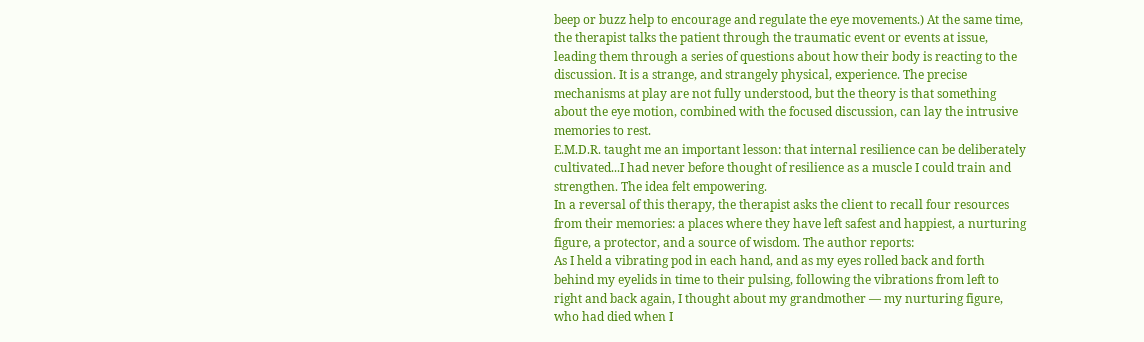beep or buzz help to encourage and regulate the eye movements.) At the same time, the therapist talks the patient through the traumatic event or events at issue, leading them through a series of questions about how their body is reacting to the discussion. It is a strange, and strangely physical, experience. The precise mechanisms at play are not fully understood, but the theory is that something about the eye motion, combined with the focused discussion, can lay the intrusive memories to rest.
E.M.D.R. taught me an important lesson: that internal resilience can be deliberately cultivated...I had never before thought of resilience as a muscle I could train and strengthen. The idea felt empowering.
In a reversal of this therapy, the therapist asks the client to recall four resources from their memories: a places where they have left safest and happiest, a nurturing figure, a protector, and a source of wisdom. The author reports:
As I held a vibrating pod in each hand, and as my eyes rolled back and forth behind my eyelids in time to their pulsing, following the vibrations from left to right and back again, I thought about my grandmother — my nurturing figure, who had died when I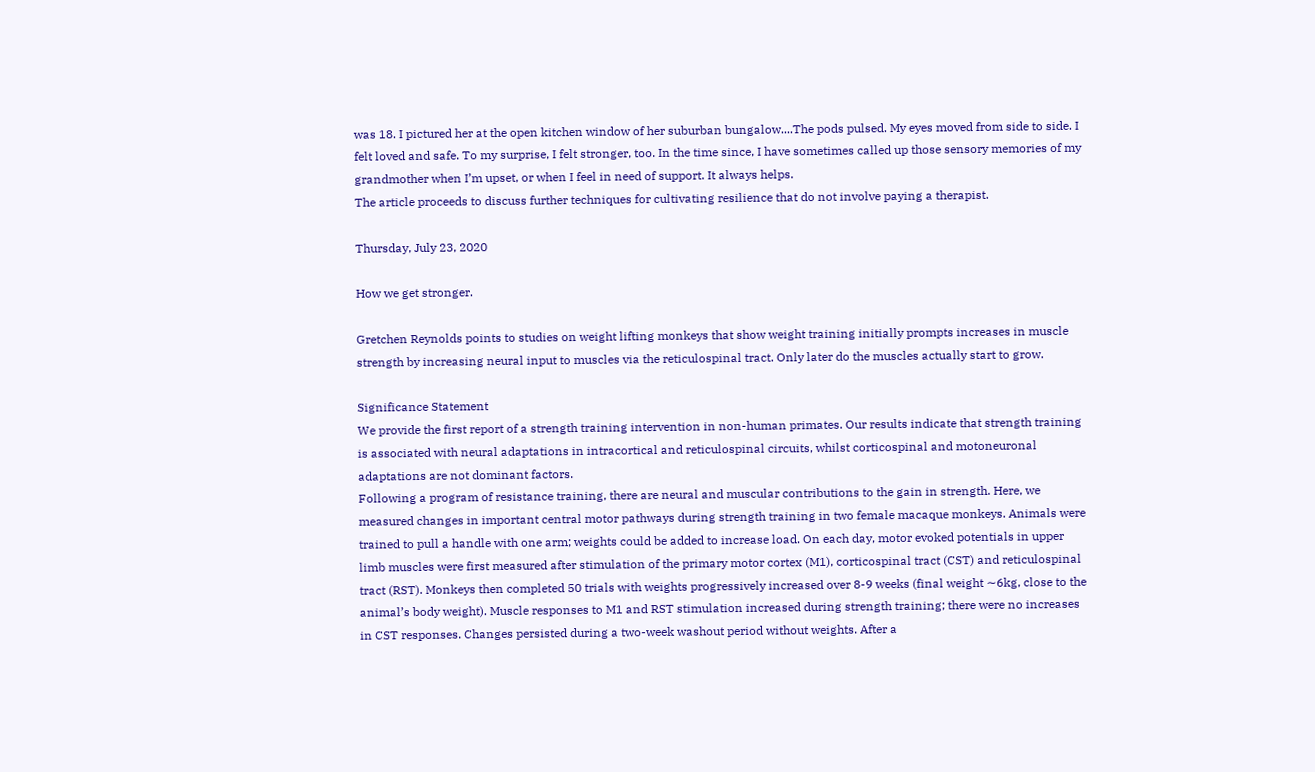was 18. I pictured her at the open kitchen window of her suburban bungalow....The pods pulsed. My eyes moved from side to side. I felt loved and safe. To my surprise, I felt stronger, too. In the time since, I have sometimes called up those sensory memories of my grandmother when I’m upset, or when I feel in need of support. It always helps.
The article proceeds to discuss further techniques for cultivating resilience that do not involve paying a therapist.

Thursday, July 23, 2020

How we get stronger.

Gretchen Reynolds points to studies on weight lifting monkeys that show weight training initially prompts increases in muscle strength by increasing neural input to muscles via the reticulospinal tract. Only later do the muscles actually start to grow.

Significance Statement
We provide the first report of a strength training intervention in non-human primates. Our results indicate that strength training is associated with neural adaptations in intracortical and reticulospinal circuits, whilst corticospinal and motoneuronal adaptations are not dominant factors.
Following a program of resistance training, there are neural and muscular contributions to the gain in strength. Here, we measured changes in important central motor pathways during strength training in two female macaque monkeys. Animals were trained to pull a handle with one arm; weights could be added to increase load. On each day, motor evoked potentials in upper limb muscles were first measured after stimulation of the primary motor cortex (M1), corticospinal tract (CST) and reticulospinal tract (RST). Monkeys then completed 50 trials with weights progressively increased over 8-9 weeks (final weight ∼6kg, close to the animal’s body weight). Muscle responses to M1 and RST stimulation increased during strength training; there were no increases in CST responses. Changes persisted during a two-week washout period without weights. After a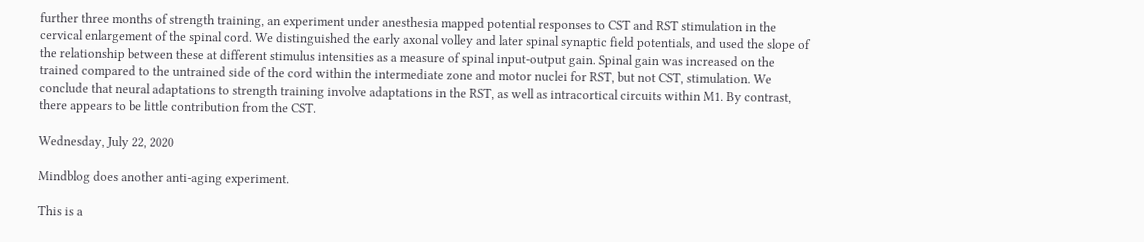further three months of strength training, an experiment under anesthesia mapped potential responses to CST and RST stimulation in the cervical enlargement of the spinal cord. We distinguished the early axonal volley and later spinal synaptic field potentials, and used the slope of the relationship between these at different stimulus intensities as a measure of spinal input-output gain. Spinal gain was increased on the trained compared to the untrained side of the cord within the intermediate zone and motor nuclei for RST, but not CST, stimulation. We conclude that neural adaptations to strength training involve adaptations in the RST, as well as intracortical circuits within M1. By contrast, there appears to be little contribution from the CST.

Wednesday, July 22, 2020

Mindblog does another anti-aging experiment.

This is a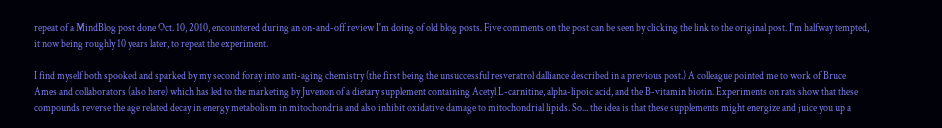repeat of a MindBlog post done Oct. 10, 2010, encountered during an on-and-off review I'm doing of old blog posts. Five comments on the post can be seen by clicking the link to the original post. I'm halfway tempted, it now being roughly 10 years later, to repeat the experiment.

I find myself both spooked and sparked by my second foray into anti-aging chemistry (the first being the unsuccessful resveratrol dalliance described in a previous post.) A colleague pointed me to work of Bruce Ames and collaborators (also here) which has led to the marketing by Juvenon of a dietary supplement containing Acetyl L-carnitine, alpha-lipoic acid, and the B-vitamin biotin. Experiments on rats show that these compounds reverse the age related decay in energy metabolism in mitochondria and also inhibit oxidative damage to mitochondrial lipids. So... the idea is that these supplements might energize and juice you up a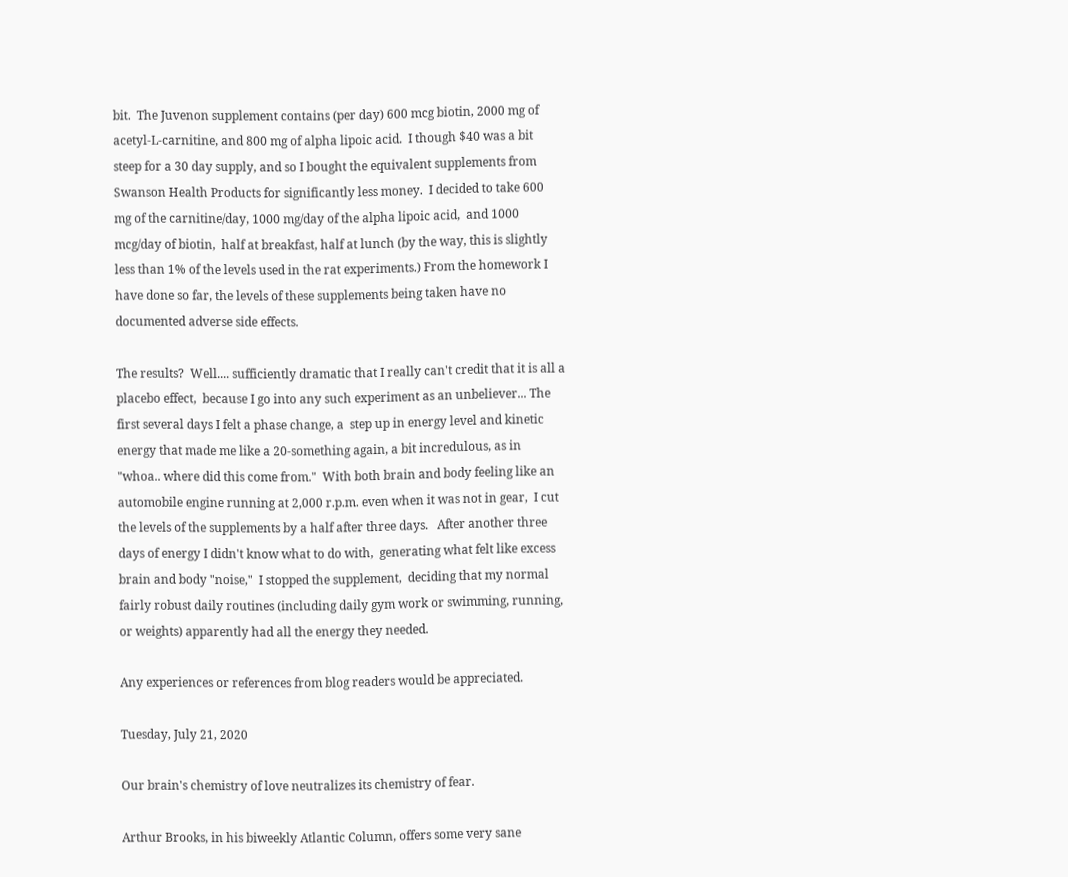bit.  The Juvenon supplement contains (per day) 600 mcg biotin, 2000 mg of acetyl-L-carnitine, and 800 mg of alpha lipoic acid.  I though $40 was a bit steep for a 30 day supply, and so I bought the equivalent supplements from Swanson Health Products for significantly less money.  I decided to take 600 mg of the carnitine/day, 1000 mg/day of the alpha lipoic acid,  and 1000 mcg/day of biotin,  half at breakfast, half at lunch (by the way, this is slightly less than 1% of the levels used in the rat experiments.) From the homework I have done so far, the levels of these supplements being taken have no documented adverse side effects.

The results?  Well.... sufficiently dramatic that I really can't credit that it is all a placebo effect,  because I go into any such experiment as an unbeliever... The first several days I felt a phase change, a  step up in energy level and kinetic energy that made me like a 20-something again, a bit incredulous, as in "whoa.. where did this come from."  With both brain and body feeling like an automobile engine running at 2,000 r.p.m. even when it was not in gear,  I cut the levels of the supplements by a half after three days.   After another three days of energy I didn't know what to do with,  generating what felt like excess brain and body "noise,"  I stopped the supplement,  deciding that my normal fairly robust daily routines (including daily gym work or swimming, running, or weights) apparently had all the energy they needed.

Any experiences or references from blog readers would be appreciated.

Tuesday, July 21, 2020

Our brain's chemistry of love neutralizes its chemistry of fear.

Arthur Brooks, in his biweekly Atlantic Column, offers some very sane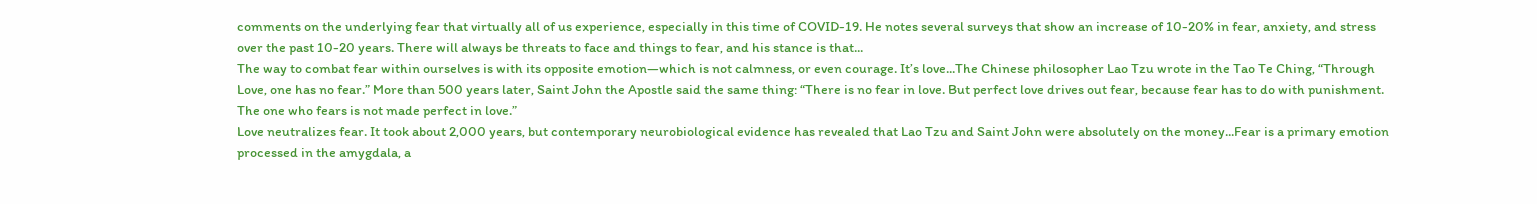comments on the underlying fear that virtually all of us experience, especially in this time of COVID-19. He notes several surveys that show an increase of 10-20% in fear, anxiety, and stress over the past 10-20 years. There will always be threats to face and things to fear, and his stance is that...
The way to combat fear within ourselves is with its opposite emotion—which is not calmness, or even courage. It’s love...The Chinese philosopher Lao Tzu wrote in the Tao Te Ching, “Through Love, one has no fear.” More than 500 years later, Saint John the Apostle said the same thing: “There is no fear in love. But perfect love drives out fear, because fear has to do with punishment. The one who fears is not made perfect in love.”
Love neutralizes fear. It took about 2,000 years, but contemporary neurobiological evidence has revealed that Lao Tzu and Saint John were absolutely on the money...Fear is a primary emotion processed in the amygdala, a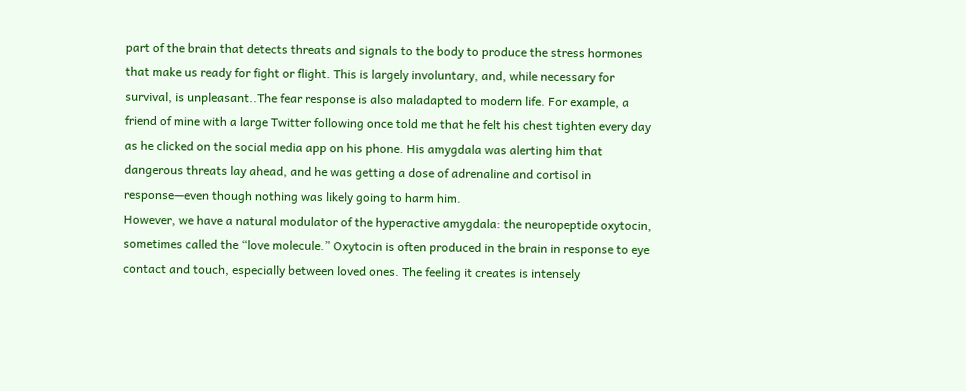part of the brain that detects threats and signals to the body to produce the stress hormones that make us ready for fight or flight. This is largely involuntary, and, while necessary for survival, is unpleasant..The fear response is also maladapted to modern life. For example, a friend of mine with a large Twitter following once told me that he felt his chest tighten every day as he clicked on the social media app on his phone. His amygdala was alerting him that dangerous threats lay ahead, and he was getting a dose of adrenaline and cortisol in response—even though nothing was likely going to harm him.
However, we have a natural modulator of the hyperactive amygdala: the neuropeptide oxytocin, sometimes called the “love molecule.” Oxytocin is often produced in the brain in response to eye contact and touch, especially between loved ones. The feeling it creates is intensely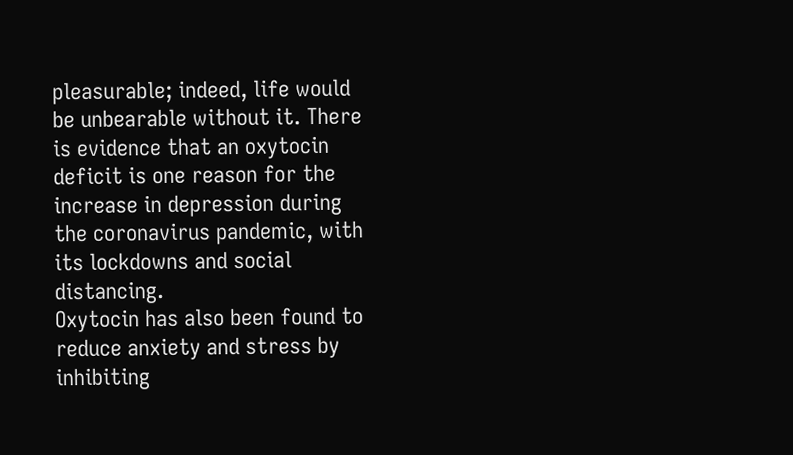pleasurable; indeed, life would be unbearable without it. There is evidence that an oxytocin deficit is one reason for the increase in depression during the coronavirus pandemic, with its lockdowns and social distancing.
Oxytocin has also been found to reduce anxiety and stress by inhibiting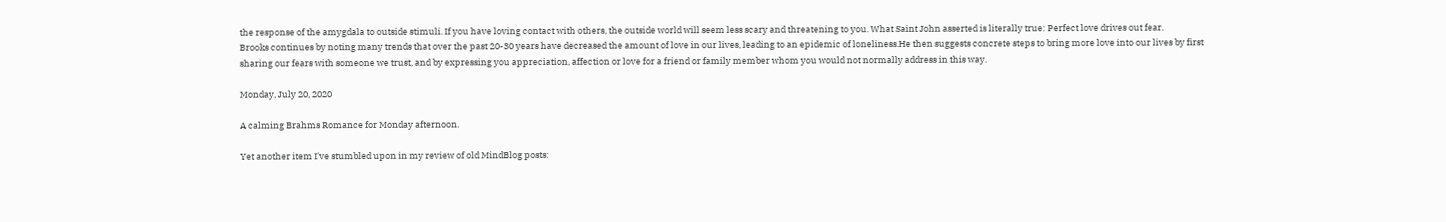the response of the amygdala to outside stimuli. If you have loving contact with others, the outside world will seem less scary and threatening to you. What Saint John asserted is literally true: Perfect love drives out fear.
Brooks continues by noting many trends that over the past 20-30 years have decreased the amount of love in our lives, leading to an epidemic of loneliness.He then suggests concrete steps to bring more love into our lives by first sharing our fears with someone we trust, and by expressing you appreciation, affection or love for a friend or family member whom you would not normally address in this way.

Monday, July 20, 2020

A calming Brahms Romance for Monday afternoon.

Yet another item I've stumbled upon in my review of old MindBlog posts: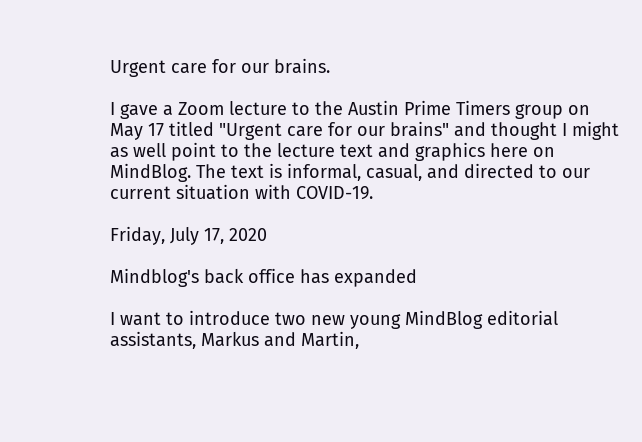Urgent care for our brains.

I gave a Zoom lecture to the Austin Prime Timers group on May 17 titled "Urgent care for our brains" and thought I might as well point to the lecture text and graphics here on MindBlog. The text is informal, casual, and directed to our current situation with COVID-19.

Friday, July 17, 2020

Mindblog's back office has expanded

I want to introduce two new young MindBlog editorial assistants, Markus and Martin,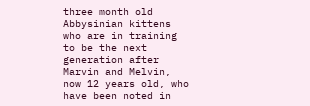three month old Abbysinian kittens who are in training to be the next generation after Marvin and Melvin, now 12 years old, who have been noted in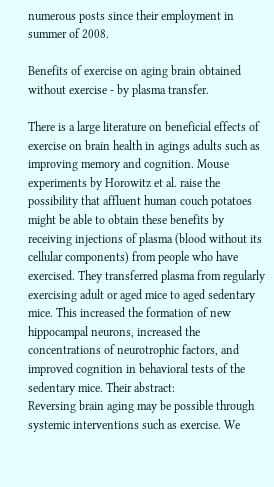numerous posts since their employment in summer of 2008.

Benefits of exercise on aging brain obtained without exercise - by plasma transfer.

There is a large literature on beneficial effects of exercise on brain health in agings adults such as improving memory and cognition. Mouse experiments by Horowitz et al. raise the possibility that affluent human couch potatoes might be able to obtain these benefits by receiving injections of plasma (blood without its cellular components) from people who have exercised. They transferred plasma from regularly exercising adult or aged mice to aged sedentary mice. This increased the formation of new hippocampal neurons, increased the concentrations of neurotrophic factors, and improved cognition in behavioral tests of the sedentary mice. Their abstract:
Reversing brain aging may be possible through systemic interventions such as exercise. We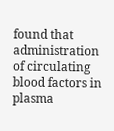found that administration of circulating blood factors in plasma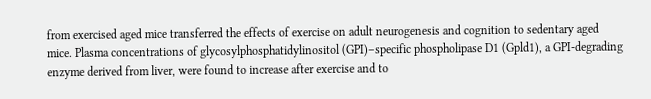from exercised aged mice transferred the effects of exercise on adult neurogenesis and cognition to sedentary aged mice. Plasma concentrations of glycosylphosphatidylinositol (GPI)–specific phospholipase D1 (Gpld1), a GPI-degrading enzyme derived from liver, were found to increase after exercise and to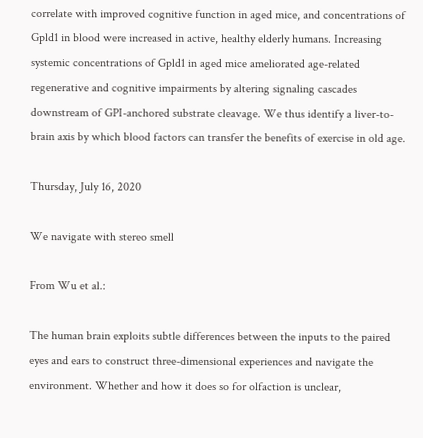correlate with improved cognitive function in aged mice, and concentrations of Gpld1 in blood were increased in active, healthy elderly humans. Increasing systemic concentrations of Gpld1 in aged mice ameliorated age-related regenerative and cognitive impairments by altering signaling cascades downstream of GPI-anchored substrate cleavage. We thus identify a liver-to-brain axis by which blood factors can transfer the benefits of exercise in old age.

Thursday, July 16, 2020

We navigate with stereo smell

From Wu et al.:

The human brain exploits subtle differences between the inputs to the paired eyes and ears to construct three-dimensional experiences and navigate the environment. Whether and how it does so for olfaction is unclear,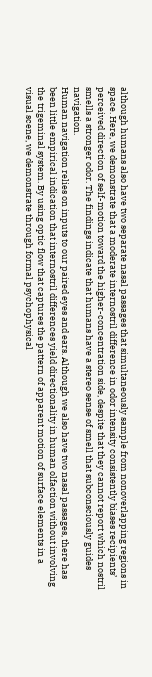although humans also have two separate nasal passages that simultaneously sample from nonoverlapping regions in space. Here, we demonstrate that a moderate internostril difference in odor intensity consistently biases recipients’ perceived direction of self-motion toward the higher-concentration side, despite that they cannot report which nostril smells a stronger odor. The findings indicate that humans have a stereo sense of smell that subconsciously guides navigation.
Human navigation relies on inputs to our paired eyes and ears. Although we also have two nasal passages, there has been little empirical indication that internostril differences yield directionality in human olfaction without involving the trigeminal system. By using optic flow that captures the pattern of apparent motion of surface elements in a visual scene, we demonstrate through formal psychophysical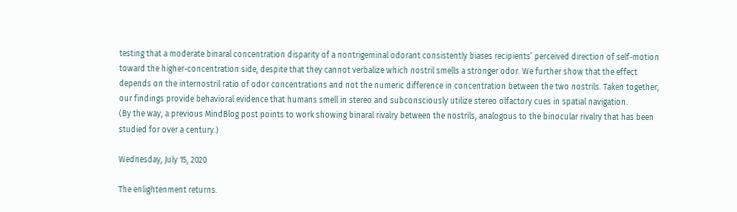testing that a moderate binaral concentration disparity of a nontrigeminal odorant consistently biases recipients’ perceived direction of self-motion toward the higher-concentration side, despite that they cannot verbalize which nostril smells a stronger odor. We further show that the effect depends on the internostril ratio of odor concentrations and not the numeric difference in concentration between the two nostrils. Taken together, our findings provide behavioral evidence that humans smell in stereo and subconsciously utilize stereo olfactory cues in spatial navigation.
(By the way, a previous MindBlog post points to work showing binaral rivalry between the nostrils, analogous to the binocular rivalry that has been studied for over a century.)

Wednesday, July 15, 2020

The enlightenment returns.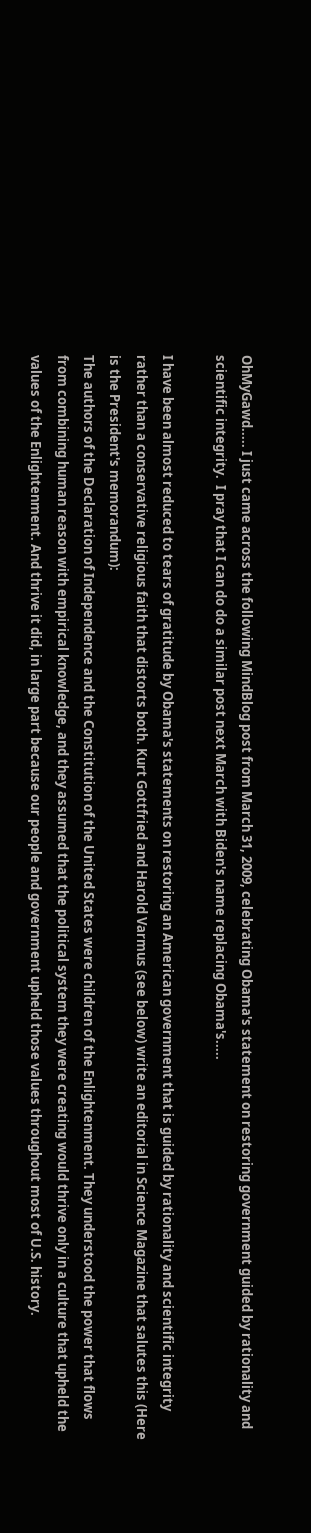OhMyGawd..... I just came across the following MindBlog post from March 31, 2009, celebrating Obama's statement on restoring government guided by rationality and scientific integrity.  I pray that I can do do a similar post next March with Biden's name replacing Obama's.....

I have been almost reduced to tears of gratitude by Obama's statements on restoring an American government that is guided by rationality and scientific integrity rather than a conservative religious faith that distorts both. Kurt Gottfried and Harold Varmus (see below) write an editorial in Science Magazine that salutes this (Here is the President's memorandum):
The authors of the Declaration of Independence and the Constitution of the United States were children of the Enlightenment. They understood the power that flows from combining human reason with empirical knowledge, and they assumed that the political system they were creating would thrive only in a culture that upheld the values of the Enlightenment. And thrive it did, in large part because our people and government upheld those values throughout most of U.S. history.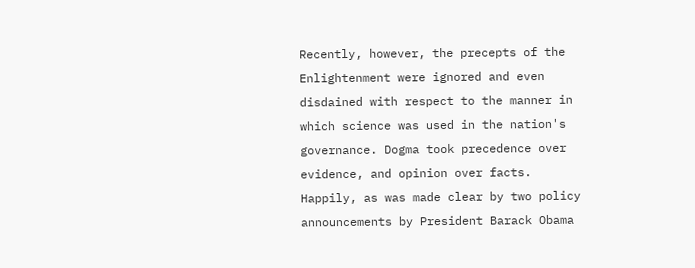Recently, however, the precepts of the Enlightenment were ignored and even disdained with respect to the manner in which science was used in the nation's governance. Dogma took precedence over evidence, and opinion over facts. Happily, as was made clear by two policy announcements by President Barack Obama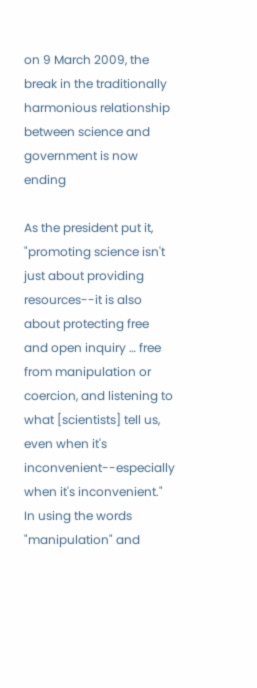on 9 March 2009, the break in the traditionally harmonious relationship between science and government is now ending

As the president put it, "promoting science isn't just about providing resources--it is also about protecting free and open inquiry … free from manipulation or coercion, and listening to what [scientists] tell us, even when it's inconvenient--especially when it's inconvenient." In using the words "manipulation" and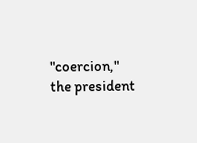"coercion," the president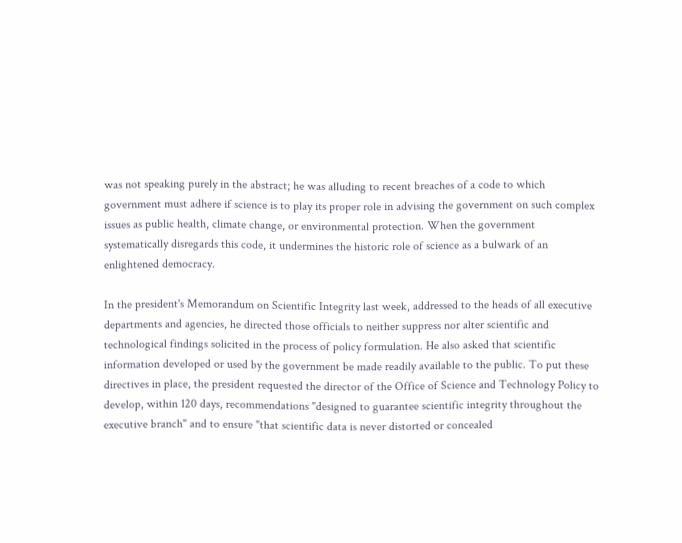was not speaking purely in the abstract; he was alluding to recent breaches of a code to which government must adhere if science is to play its proper role in advising the government on such complex issues as public health, climate change, or environmental protection. When the government systematically disregards this code, it undermines the historic role of science as a bulwark of an enlightened democracy.

In the president's Memorandum on Scientific Integrity last week, addressed to the heads of all executive departments and agencies, he directed those officials to neither suppress nor alter scientific and technological findings solicited in the process of policy formulation. He also asked that scientific information developed or used by the government be made readily available to the public. To put these directives in place, the president requested the director of the Office of Science and Technology Policy to develop, within 120 days, recommendations "designed to guarantee scientific integrity throughout the executive branch" and to ensure "that scientific data is never distorted or concealed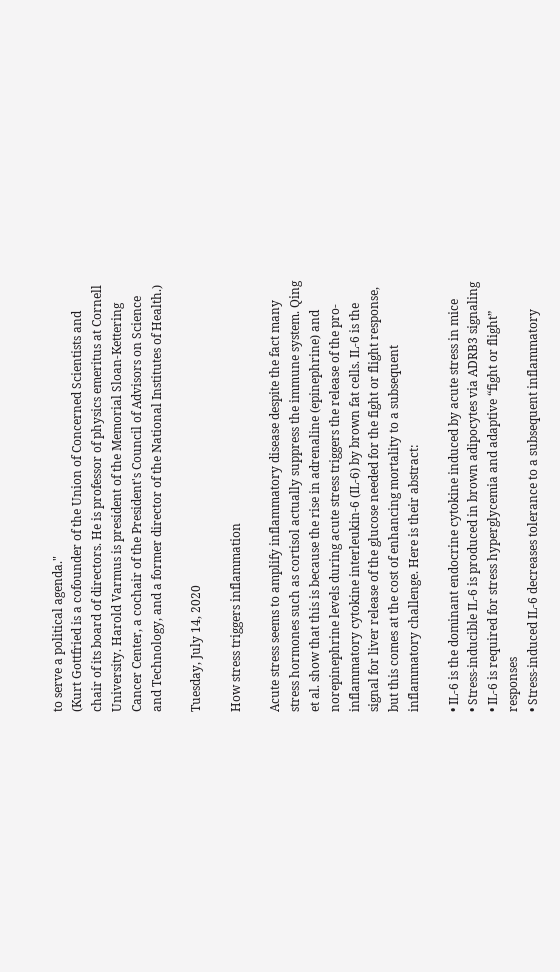to serve a political agenda."
(Kurt Gottfried is a cofounder of the Union of Concerned Scientists and chair of its board of directors. He is professor of physics emeritus at Cornell University. Harold Varmus is president of the Memorial Sloan-Kettering Cancer Center, a cochair of the President's Council of Advisors on Science and Technology, and a former director of the National Institutes of Health.)

Tuesday, July 14, 2020

How stress triggers inflammation

Acute stress seems to amplify inflammatory disease despite the fact many stress hormones such as cortisol actually suppress the immune system. Qing et al. show that this is because the rise in adrenaline (epinephrine) and norepinephrine levels during acute stress triggers the release of the pro-inflammatory cytokine interleukin-6 (IL-6) by brown fat cells. IL-6 is the signal for liver release of the glucose needed for the fight or flight response, but this comes at the cost of enhancing mortality to a subsequent inflammatory challenge. Here is their abstract:

• IL-6 is the dominant endocrine cytokine induced by acute stress in mice
• Stress-inducible IL-6 is produced in brown adipocytes via ADRB3 signaling
• IL-6 is required for stress hyperglycemia and adaptive “fight or flight” responses
• Stress-induced IL-6 decreases tolerance to a subsequent inflammatory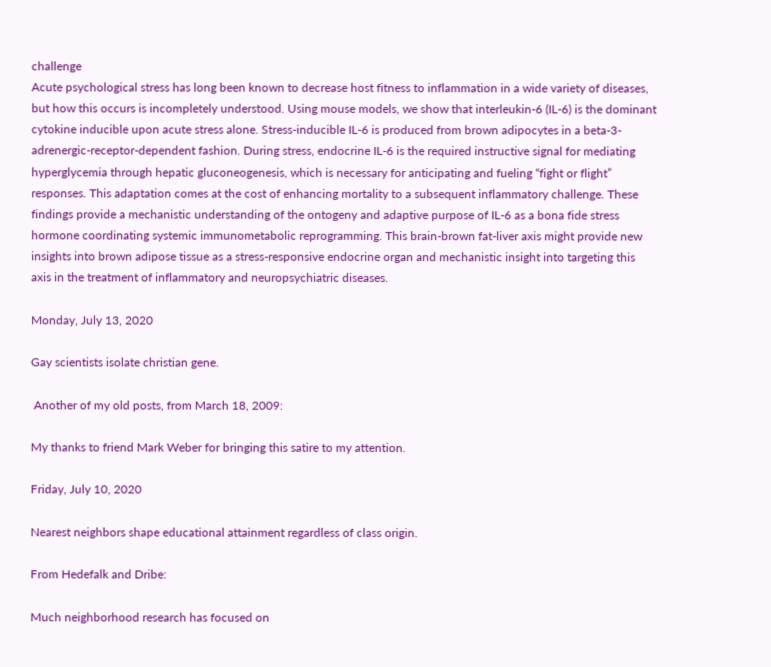challenge
Acute psychological stress has long been known to decrease host fitness to inflammation in a wide variety of diseases, but how this occurs is incompletely understood. Using mouse models, we show that interleukin-6 (IL-6) is the dominant cytokine inducible upon acute stress alone. Stress-inducible IL-6 is produced from brown adipocytes in a beta-3-adrenergic-receptor-dependent fashion. During stress, endocrine IL-6 is the required instructive signal for mediating hyperglycemia through hepatic gluconeogenesis, which is necessary for anticipating and fueling “fight or flight” responses. This adaptation comes at the cost of enhancing mortality to a subsequent inflammatory challenge. These findings provide a mechanistic understanding of the ontogeny and adaptive purpose of IL-6 as a bona fide stress hormone coordinating systemic immunometabolic reprogramming. This brain-brown fat-liver axis might provide new insights into brown adipose tissue as a stress-responsive endocrine organ and mechanistic insight into targeting this axis in the treatment of inflammatory and neuropsychiatric diseases.

Monday, July 13, 2020

Gay scientists isolate christian gene.

 Another of my old posts, from March 18, 2009:

My thanks to friend Mark Weber for bringing this satire to my attention.

Friday, July 10, 2020

Nearest neighbors shape educational attainment regardless of class origin.

From Hedefalk and Dribe:

Much neighborhood research has focused on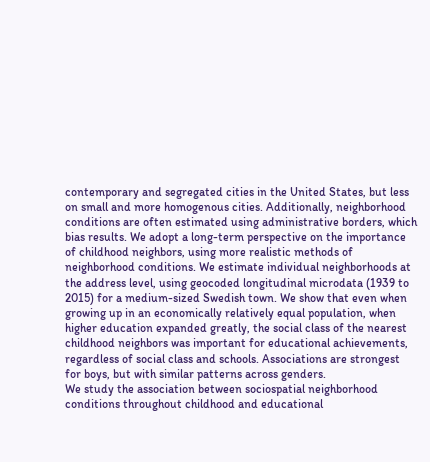contemporary and segregated cities in the United States, but less on small and more homogenous cities. Additionally, neighborhood conditions are often estimated using administrative borders, which bias results. We adopt a long-term perspective on the importance of childhood neighbors, using more realistic methods of neighborhood conditions. We estimate individual neighborhoods at the address level, using geocoded longitudinal microdata (1939 to 2015) for a medium-sized Swedish town. We show that even when growing up in an economically relatively equal population, when higher education expanded greatly, the social class of the nearest childhood neighbors was important for educational achievements, regardless of social class and schools. Associations are strongest for boys, but with similar patterns across genders.
We study the association between sociospatial neighborhood conditions throughout childhood and educational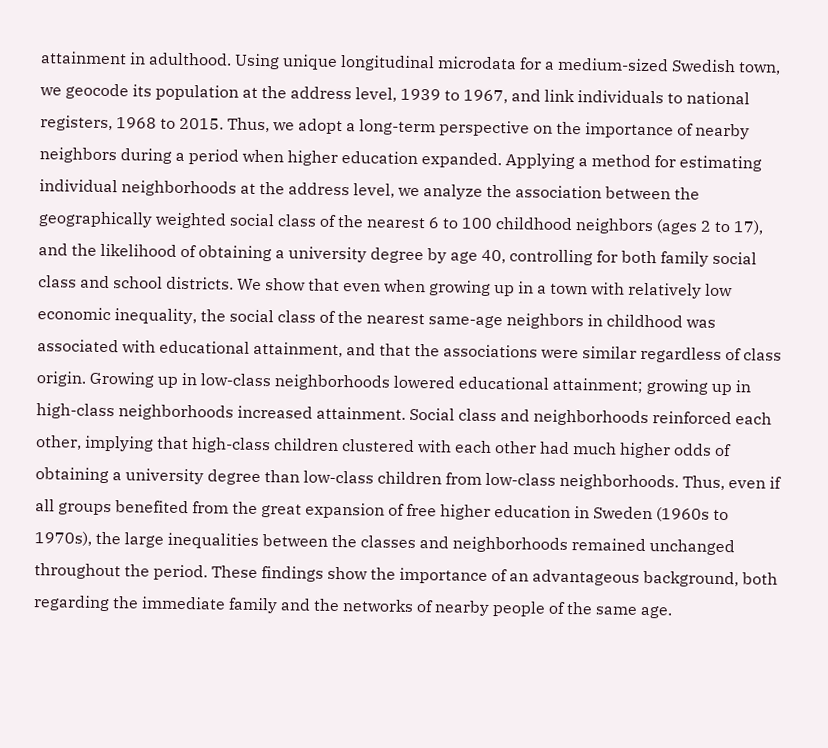attainment in adulthood. Using unique longitudinal microdata for a medium-sized Swedish town, we geocode its population at the address level, 1939 to 1967, and link individuals to national registers, 1968 to 2015. Thus, we adopt a long-term perspective on the importance of nearby neighbors during a period when higher education expanded. Applying a method for estimating individual neighborhoods at the address level, we analyze the association between the geographically weighted social class of the nearest 6 to 100 childhood neighbors (ages 2 to 17), and the likelihood of obtaining a university degree by age 40, controlling for both family social class and school districts. We show that even when growing up in a town with relatively low economic inequality, the social class of the nearest same-age neighbors in childhood was associated with educational attainment, and that the associations were similar regardless of class origin. Growing up in low-class neighborhoods lowered educational attainment; growing up in high-class neighborhoods increased attainment. Social class and neighborhoods reinforced each other, implying that high-class children clustered with each other had much higher odds of obtaining a university degree than low-class children from low-class neighborhoods. Thus, even if all groups benefited from the great expansion of free higher education in Sweden (1960s to 1970s), the large inequalities between the classes and neighborhoods remained unchanged throughout the period. These findings show the importance of an advantageous background, both regarding the immediate family and the networks of nearby people of the same age.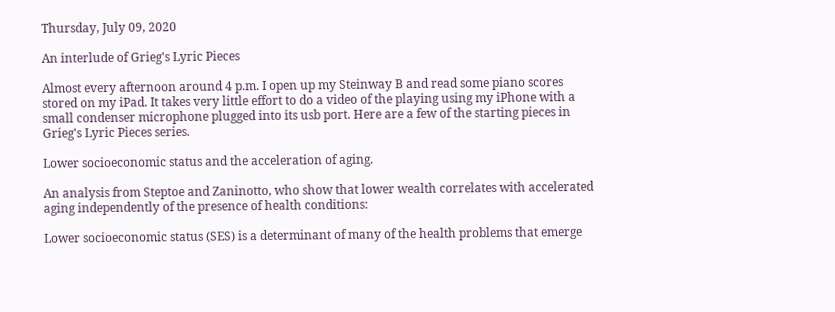Thursday, July 09, 2020

An interlude of Grieg's Lyric Pieces

Almost every afternoon around 4 p.m. I open up my Steinway B and read some piano scores stored on my iPad. It takes very little effort to do a video of the playing using my iPhone with a small condenser microphone plugged into its usb port. Here are a few of the starting pieces in Grieg's Lyric Pieces series.

Lower socioeconomic status and the acceleration of aging.

An analysis from Steptoe and Zaninotto, who show that lower wealth correlates with accelerated aging independently of the presence of health conditions:

Lower socioeconomic status (SES) is a determinant of many of the health problems that emerge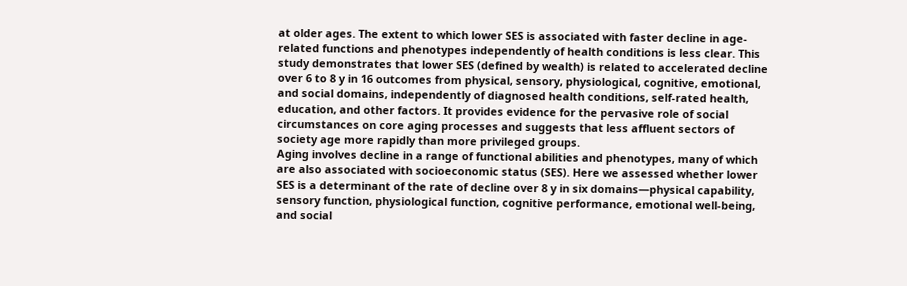at older ages. The extent to which lower SES is associated with faster decline in age-related functions and phenotypes independently of health conditions is less clear. This study demonstrates that lower SES (defined by wealth) is related to accelerated decline over 6 to 8 y in 16 outcomes from physical, sensory, physiological, cognitive, emotional, and social domains, independently of diagnosed health conditions, self-rated health, education, and other factors. It provides evidence for the pervasive role of social circumstances on core aging processes and suggests that less affluent sectors of society age more rapidly than more privileged groups.
Aging involves decline in a range of functional abilities and phenotypes, many of which are also associated with socioeconomic status (SES). Here we assessed whether lower SES is a determinant of the rate of decline over 8 y in six domains—physical capability, sensory function, physiological function, cognitive performance, emotional well-being, and social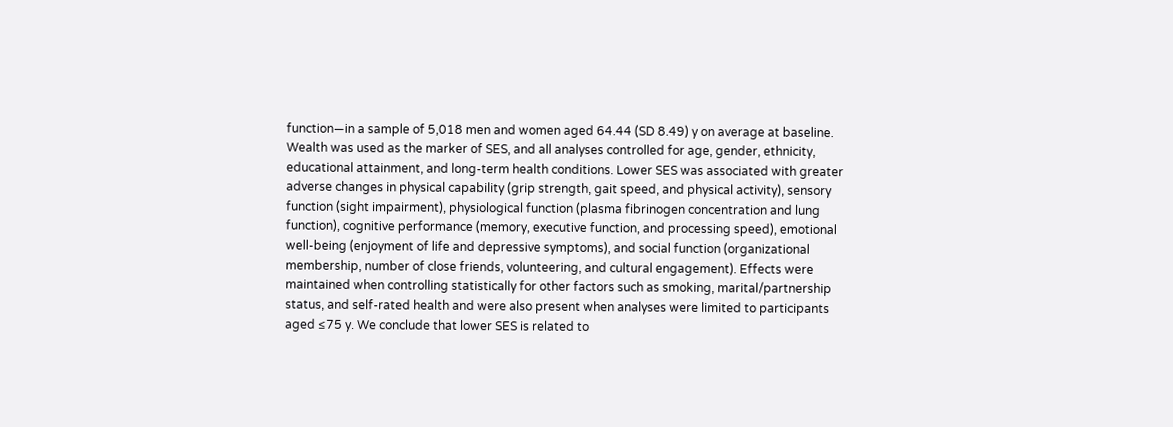function—in a sample of 5,018 men and women aged 64.44 (SD 8.49) y on average at baseline. Wealth was used as the marker of SES, and all analyses controlled for age, gender, ethnicity, educational attainment, and long-term health conditions. Lower SES was associated with greater adverse changes in physical capability (grip strength, gait speed, and physical activity), sensory function (sight impairment), physiological function (plasma fibrinogen concentration and lung function), cognitive performance (memory, executive function, and processing speed), emotional well-being (enjoyment of life and depressive symptoms), and social function (organizational membership, number of close friends, volunteering, and cultural engagement). Effects were maintained when controlling statistically for other factors such as smoking, marital/partnership status, and self-rated health and were also present when analyses were limited to participants aged ≤75 y. We conclude that lower SES is related to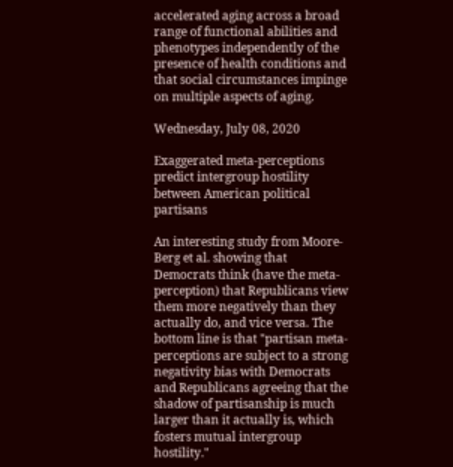accelerated aging across a broad range of functional abilities and phenotypes independently of the presence of health conditions and that social circumstances impinge on multiple aspects of aging.

Wednesday, July 08, 2020

Exaggerated meta-perceptions predict intergroup hostility between American political partisans

An interesting study from Moore-Berg et al. showing that Democrats think (have the meta-perception) that Republicans view them more negatively than they actually do, and vice versa. The bottom line is that "partisan meta-perceptions are subject to a strong negativity bias with Democrats and Republicans agreeing that the shadow of partisanship is much larger than it actually is, which fosters mutual intergroup hostility."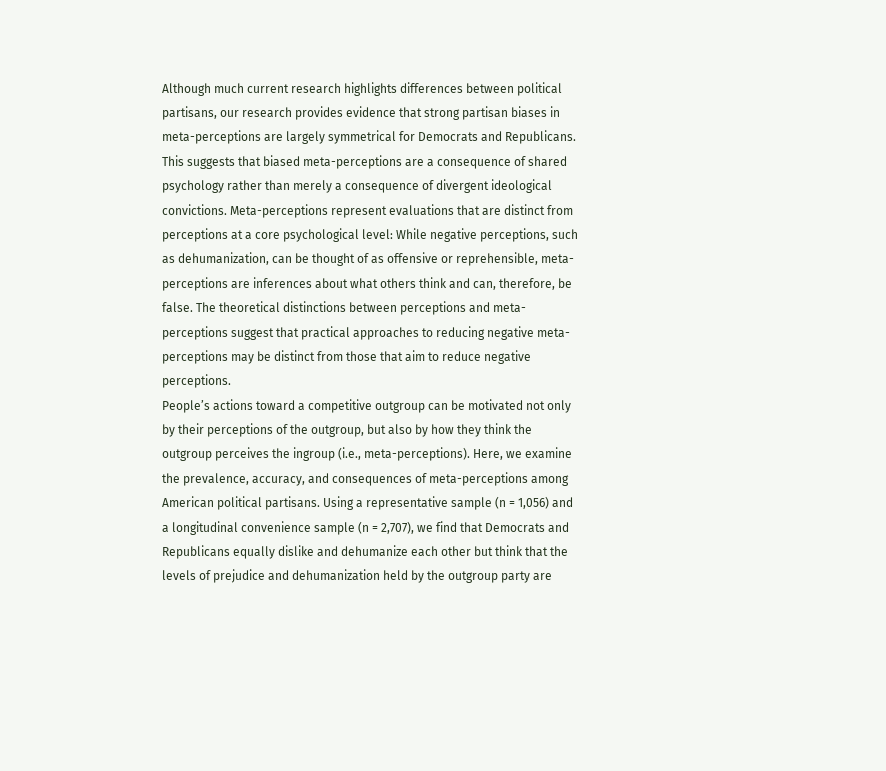Although much current research highlights differences between political partisans, our research provides evidence that strong partisan biases in meta-perceptions are largely symmetrical for Democrats and Republicans. This suggests that biased meta-perceptions are a consequence of shared psychology rather than merely a consequence of divergent ideological convictions. Meta-perceptions represent evaluations that are distinct from perceptions at a core psychological level: While negative perceptions, such as dehumanization, can be thought of as offensive or reprehensible, meta-perceptions are inferences about what others think and can, therefore, be false. The theoretical distinctions between perceptions and meta-perceptions suggest that practical approaches to reducing negative meta-perceptions may be distinct from those that aim to reduce negative perceptions.
People’s actions toward a competitive outgroup can be motivated not only by their perceptions of the outgroup, but also by how they think the outgroup perceives the ingroup (i.e., meta-perceptions). Here, we examine the prevalence, accuracy, and consequences of meta-perceptions among American political partisans. Using a representative sample (n = 1,056) and a longitudinal convenience sample (n = 2,707), we find that Democrats and Republicans equally dislike and dehumanize each other but think that the levels of prejudice and dehumanization held by the outgroup party are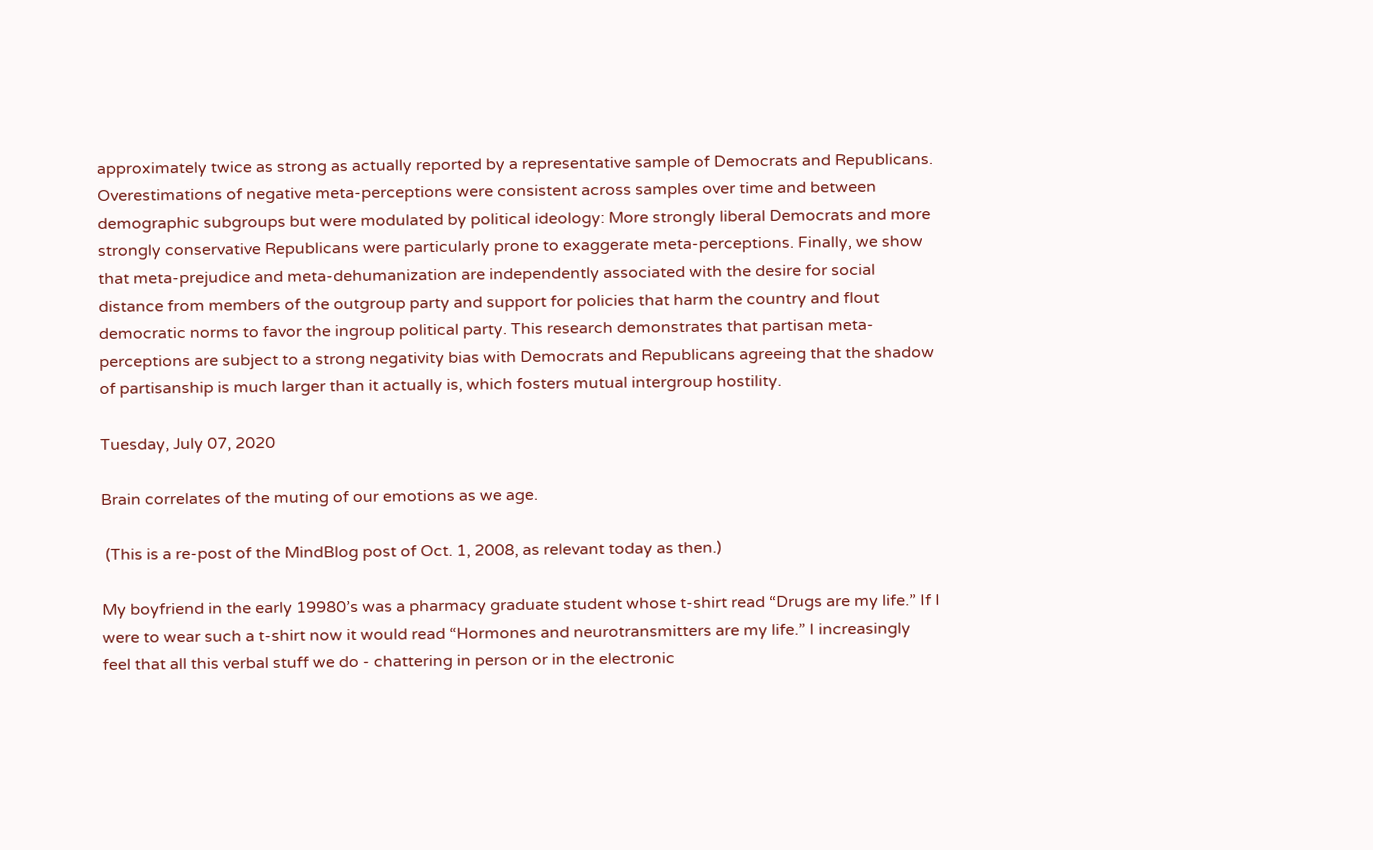approximately twice as strong as actually reported by a representative sample of Democrats and Republicans. Overestimations of negative meta-perceptions were consistent across samples over time and between demographic subgroups but were modulated by political ideology: More strongly liberal Democrats and more strongly conservative Republicans were particularly prone to exaggerate meta-perceptions. Finally, we show that meta-prejudice and meta-dehumanization are independently associated with the desire for social distance from members of the outgroup party and support for policies that harm the country and flout democratic norms to favor the ingroup political party. This research demonstrates that partisan meta-perceptions are subject to a strong negativity bias with Democrats and Republicans agreeing that the shadow of partisanship is much larger than it actually is, which fosters mutual intergroup hostility.

Tuesday, July 07, 2020

Brain correlates of the muting of our emotions as we age.

 (This is a re-post of the MindBlog post of Oct. 1, 2008, as relevant today as then.)

My boyfriend in the early 19980’s was a pharmacy graduate student whose t-shirt read “Drugs are my life.” If I were to wear such a t-shirt now it would read “Hormones and neurotransmitters are my life.” I increasingly feel that all this verbal stuff we do - chattering in person or in the electronic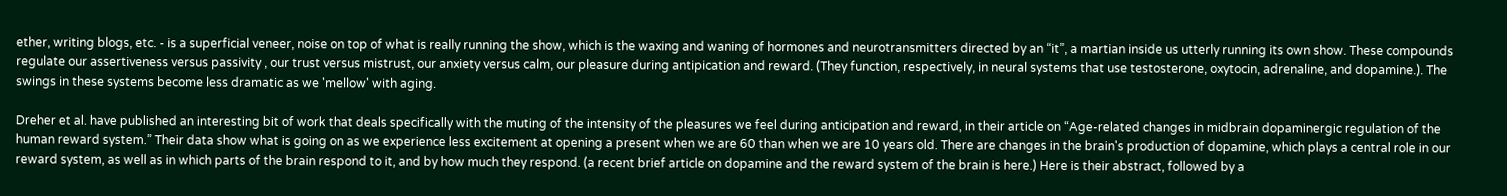ether, writing blogs, etc. - is a superficial veneer, noise on top of what is really running the show, which is the waxing and waning of hormones and neurotransmitters directed by an “it”, a martian inside us utterly running its own show. These compounds regulate our assertiveness versus passivity , our trust versus mistrust, our anxiety versus calm, our pleasure during antipication and reward. (They function, respectively, in neural systems that use testosterone, oxytocin, adrenaline, and dopamine.). The swings in these systems become less dramatic as we 'mellow' with aging.

Dreher et al. have published an interesting bit of work that deals specifically with the muting of the intensity of the pleasures we feel during anticipation and reward, in their article on “Age-related changes in midbrain dopaminergic regulation of the human reward system.” Their data show what is going on as we experience less excitement at opening a present when we are 60 than when we are 10 years old. There are changes in the brain's production of dopamine, which plays a central role in our reward system, as well as in which parts of the brain respond to it, and by how much they respond. (a recent brief article on dopamine and the reward system of the brain is here.) Here is their abstract, followed by a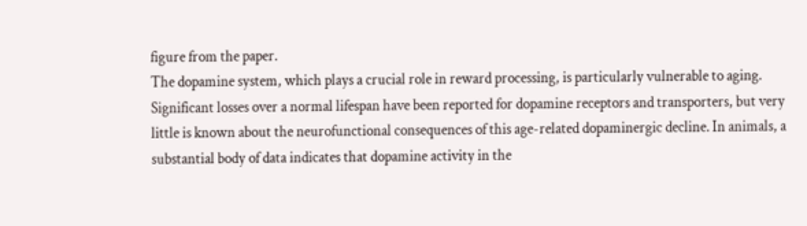figure from the paper.
The dopamine system, which plays a crucial role in reward processing, is particularly vulnerable to aging. Significant losses over a normal lifespan have been reported for dopamine receptors and transporters, but very little is known about the neurofunctional consequences of this age-related dopaminergic decline. In animals, a substantial body of data indicates that dopamine activity in the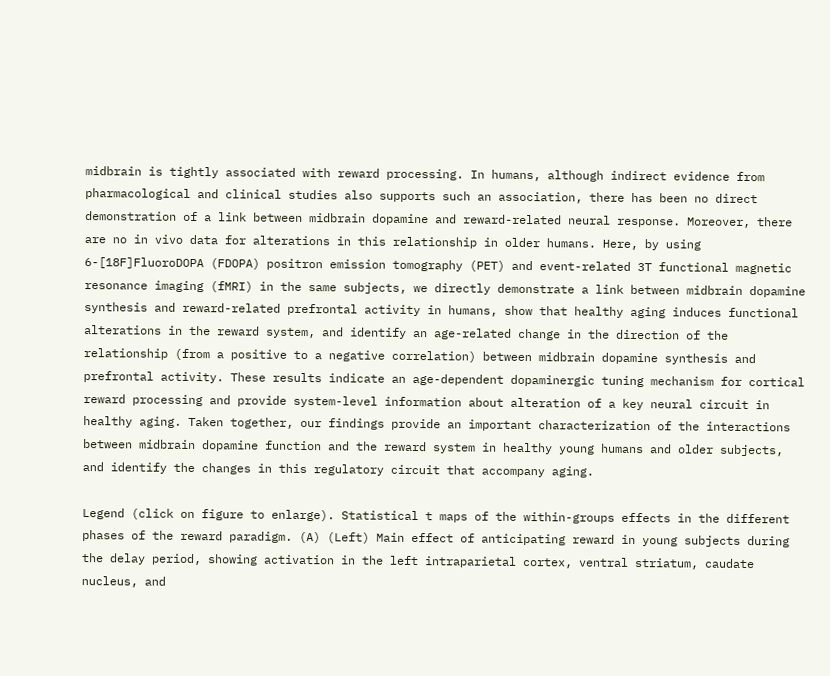midbrain is tightly associated with reward processing. In humans, although indirect evidence from pharmacological and clinical studies also supports such an association, there has been no direct demonstration of a link between midbrain dopamine and reward-related neural response. Moreover, there are no in vivo data for alterations in this relationship in older humans. Here, by using 6-[18F]FluoroDOPA (FDOPA) positron emission tomography (PET) and event-related 3T functional magnetic resonance imaging (fMRI) in the same subjects, we directly demonstrate a link between midbrain dopamine synthesis and reward-related prefrontal activity in humans, show that healthy aging induces functional alterations in the reward system, and identify an age-related change in the direction of the relationship (from a positive to a negative correlation) between midbrain dopamine synthesis and prefrontal activity. These results indicate an age-dependent dopaminergic tuning mechanism for cortical reward processing and provide system-level information about alteration of a key neural circuit in healthy aging. Taken together, our findings provide an important characterization of the interactions between midbrain dopamine function and the reward system in healthy young humans and older subjects, and identify the changes in this regulatory circuit that accompany aging.

Legend (click on figure to enlarge). Statistical t maps of the within-groups effects in the different phases of the reward paradigm. (A) (Left) Main effect of anticipating reward in young subjects during the delay period, showing activation in the left intraparietal cortex, ventral striatum, caudate nucleus, and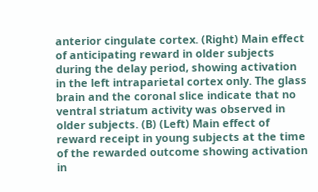anterior cingulate cortex. (Right) Main effect of anticipating reward in older subjects during the delay period, showing activation in the left intraparietal cortex only. The glass brain and the coronal slice indicate that no ventral striatum activity was observed in older subjects. (B) (Left) Main effect of reward receipt in young subjects at the time of the rewarded outcome showing activation in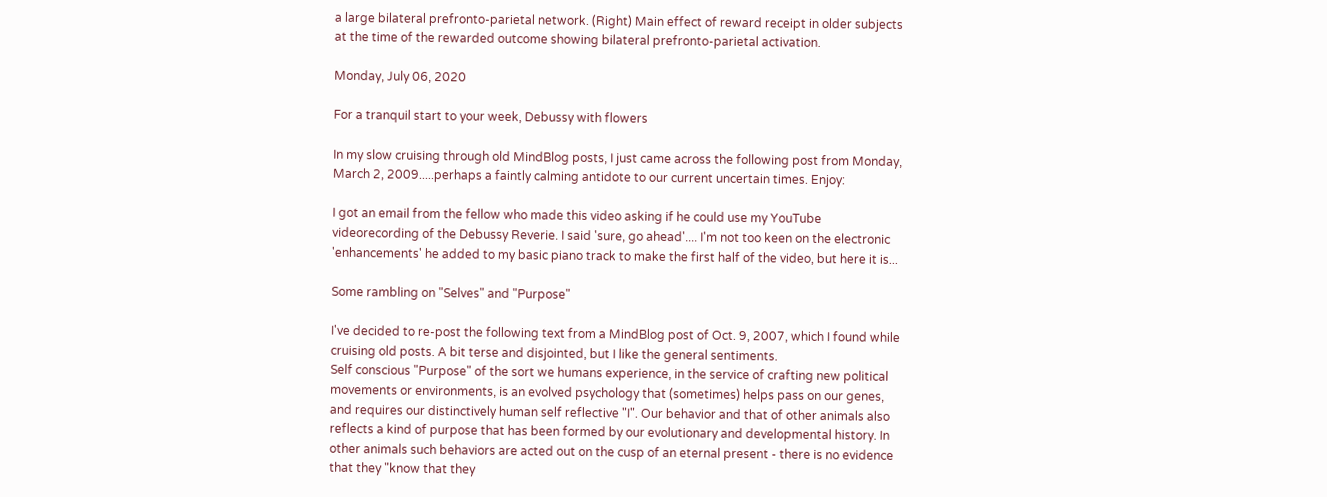a large bilateral prefronto-parietal network. (Right) Main effect of reward receipt in older subjects at the time of the rewarded outcome showing bilateral prefronto-parietal activation.

Monday, July 06, 2020

For a tranquil start to your week, Debussy with flowers

In my slow cruising through old MindBlog posts, I just came across the following post from Monday, March 2, 2009.....perhaps a faintly calming antidote to our current uncertain times. Enjoy:

I got an email from the fellow who made this video asking if he could use my YouTube videorecording of the Debussy Reverie. I said 'sure, go ahead'.... I'm not too keen on the electronic 'enhancements' he added to my basic piano track to make the first half of the video, but here it is...

Some rambling on "Selves" and "Purpose"

I've decided to re-post the following text from a MindBlog post of Oct. 9, 2007, which I found while cruising old posts. A bit terse and disjointed, but I like the general sentiments.
Self conscious "Purpose" of the sort we humans experience, in the service of crafting new political movements or environments, is an evolved psychology that (sometimes) helps pass on our genes, and requires our distinctively human self reflective "I". Our behavior and that of other animals also reflects a kind of purpose that has been formed by our evolutionary and developmental history. In other animals such behaviors are acted out on the cusp of an eternal present - there is no evidence that they "know that they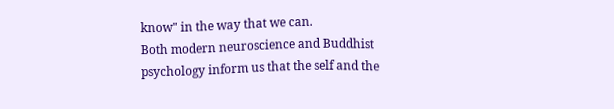know" in the way that we can.
Both modern neuroscience and Buddhist psychology inform us that the self and the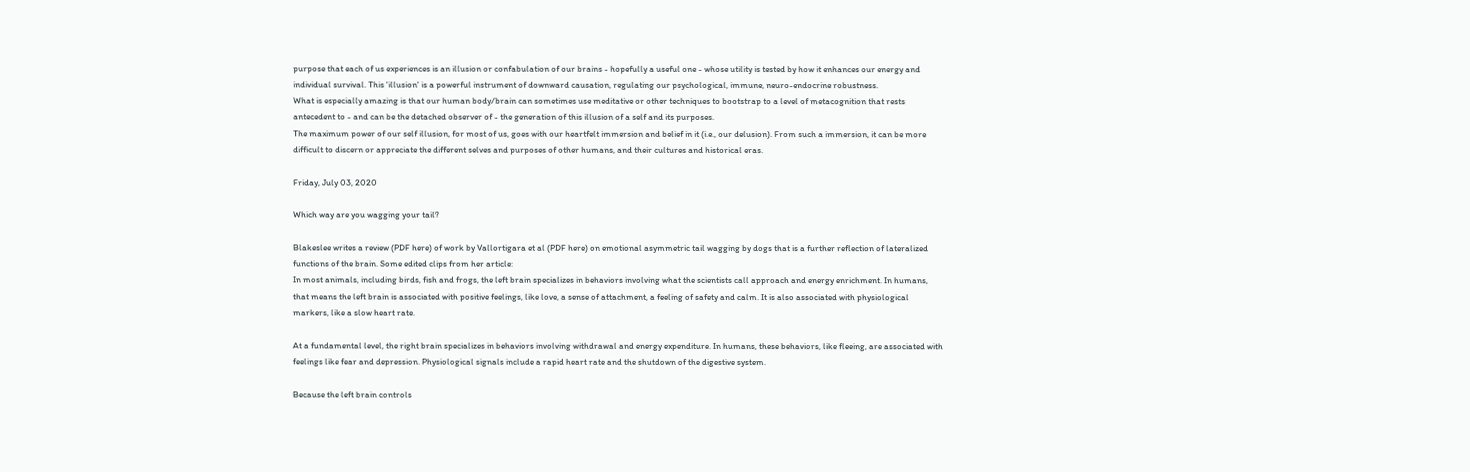purpose that each of us experiences is an illusion or confabulation of our brains - hopefully a useful one - whose utility is tested by how it enhances our energy and individual survival. This 'illusion' is a powerful instrument of downward causation, regulating our psychological, immune, neuro-endocrine robustness.
What is especially amazing is that our human body/brain can sometimes use meditative or other techniques to bootstrap to a level of metacognition that rests antecedent to - and can be the detached observer of - the generation of this illusion of a self and its purposes.
The maximum power of our self illusion, for most of us, goes with our heartfelt immersion and belief in it (i.e., our delusion). From such a immersion, it can be more difficult to discern or appreciate the different selves and purposes of other humans, and their cultures and historical eras.

Friday, July 03, 2020

Which way are you wagging your tail?

Blakeslee writes a review (PDF here) of work by Vallortigara et al (PDF here) on emotional asymmetric tail wagging by dogs that is a further reflection of lateralized functions of the brain. Some edited clips from her article:
In most animals, including birds, fish and frogs, the left brain specializes in behaviors involving what the scientists call approach and energy enrichment. In humans, that means the left brain is associated with positive feelings, like love, a sense of attachment, a feeling of safety and calm. It is also associated with physiological markers, like a slow heart rate.

At a fundamental level, the right brain specializes in behaviors involving withdrawal and energy expenditure. In humans, these behaviors, like fleeing, are associated with feelings like fear and depression. Physiological signals include a rapid heart rate and the shutdown of the digestive system.

Because the left brain controls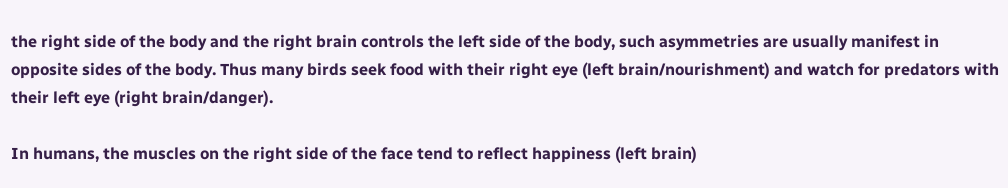the right side of the body and the right brain controls the left side of the body, such asymmetries are usually manifest in opposite sides of the body. Thus many birds seek food with their right eye (left brain/nourishment) and watch for predators with their left eye (right brain/danger).

In humans, the muscles on the right side of the face tend to reflect happiness (left brain)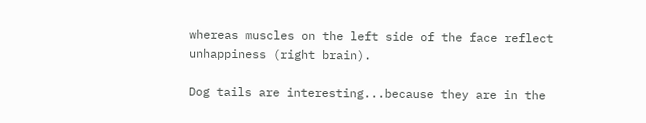whereas muscles on the left side of the face reflect unhappiness (right brain).

Dog tails are interesting...because they are in the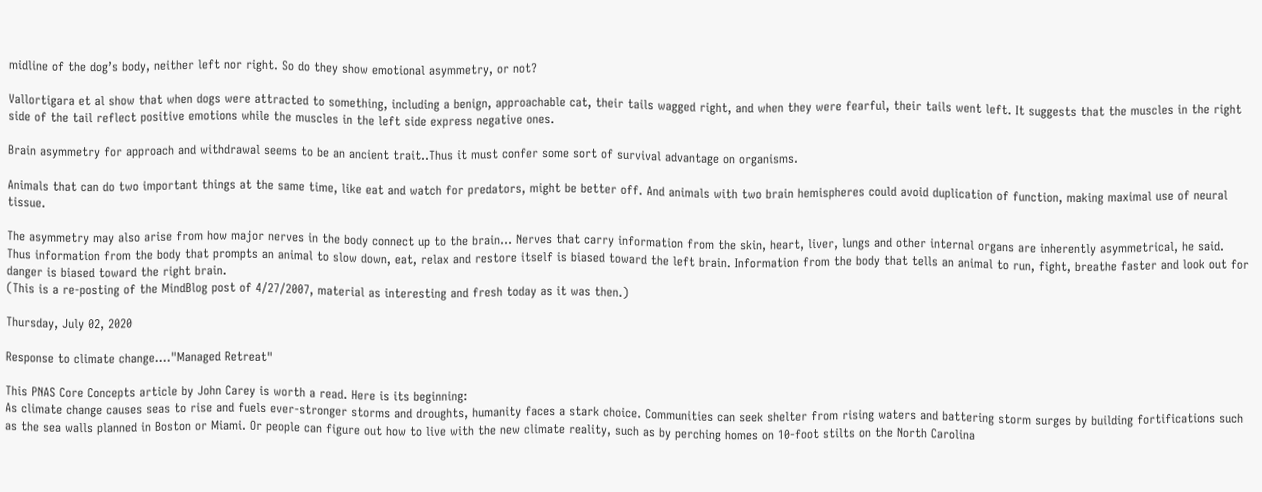midline of the dog’s body, neither left nor right. So do they show emotional asymmetry, or not?

Vallortigara et al show that when dogs were attracted to something, including a benign, approachable cat, their tails wagged right, and when they were fearful, their tails went left. It suggests that the muscles in the right side of the tail reflect positive emotions while the muscles in the left side express negative ones.

Brain asymmetry for approach and withdrawal seems to be an ancient trait..Thus it must confer some sort of survival advantage on organisms.

Animals that can do two important things at the same time, like eat and watch for predators, might be better off. And animals with two brain hemispheres could avoid duplication of function, making maximal use of neural tissue.

The asymmetry may also arise from how major nerves in the body connect up to the brain... Nerves that carry information from the skin, heart, liver, lungs and other internal organs are inherently asymmetrical, he said. Thus information from the body that prompts an animal to slow down, eat, relax and restore itself is biased toward the left brain. Information from the body that tells an animal to run, fight, breathe faster and look out for danger is biased toward the right brain.
(This is a re-posting of the MindBlog post of 4/27/2007, material as interesting and fresh today as it was then.)

Thursday, July 02, 2020

Response to climate change...."Managed Retreat"

This PNAS Core Concepts article by John Carey is worth a read. Here is its beginning:
As climate change causes seas to rise and fuels ever-stronger storms and droughts, humanity faces a stark choice. Communities can seek shelter from rising waters and battering storm surges by building fortifications such as the sea walls planned in Boston or Miami. Or people can figure out how to live with the new climate reality, such as by perching homes on 10-foot stilts on the North Carolina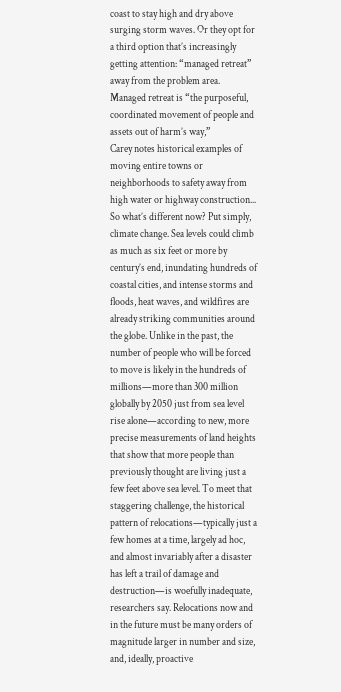coast to stay high and dry above surging storm waves. Or they opt for a third option that’s increasingly getting attention: “managed retreat” away from the problem area. Managed retreat is “the purposeful, coordinated movement of people and assets out of harm’s way,”
Carey notes historical examples of moving entire towns or neighborhoods to safety away from high water or highway construction...
So what’s different now? Put simply, climate change. Sea levels could climb as much as six feet or more by century’s end, inundating hundreds of coastal cities, and intense storms and floods, heat waves, and wildfires are already striking communities around the globe. Unlike in the past, the number of people who will be forced to move is likely in the hundreds of millions—more than 300 million globally by 2050 just from sea level rise alone—according to new, more precise measurements of land heights that show that more people than previously thought are living just a few feet above sea level. To meet that staggering challenge, the historical pattern of relocations—typically just a few homes at a time, largely ad hoc, and almost invariably after a disaster has left a trail of damage and destruction—is woefully inadequate, researchers say. Relocations now and in the future must be many orders of magnitude larger in number and size, and, ideally, proactive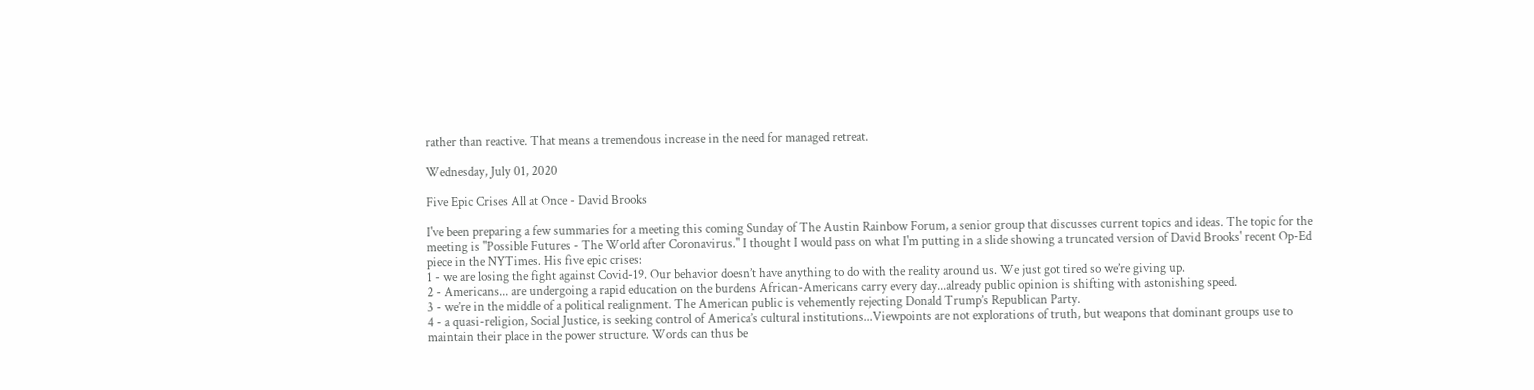rather than reactive. That means a tremendous increase in the need for managed retreat.

Wednesday, July 01, 2020

Five Epic Crises All at Once - David Brooks

I've been preparing a few summaries for a meeting this coming Sunday of The Austin Rainbow Forum, a senior group that discusses current topics and ideas. The topic for the meeting is "Possible Futures - The World after Coronavirus." I thought I would pass on what I'm putting in a slide showing a truncated version of David Brooks' recent Op-Ed piece in the NYTimes. His five epic crises:
1 - we are losing the fight against Covid-19. Our behavior doesn’t have anything to do with the reality around us. We just got tired so we’re giving up.
2 - Americans... are undergoing a rapid education on the burdens African-Americans carry every day...already public opinion is shifting with astonishing speed.
3 - we’re in the middle of a political realignment. The American public is vehemently rejecting Donald Trump’s Republican Party.
4 - a quasi-religion, Social Justice, is seeking control of America’s cultural institutions...Viewpoints are not explorations of truth, but weapons that dominant groups use to maintain their place in the power structure. Words can thus be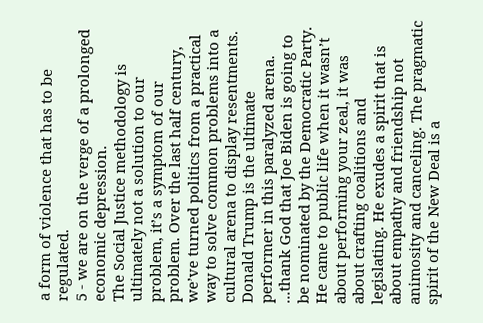a form of violence that has to be regulated.
5 - we are on the verge of a prolonged economic depression.
The Social Justice methodology is ultimately not a solution to our problem, it’s a symptom of our problem. Over the last half century, we’ve turned politics from a practical way to solve common problems into a cultural arena to display resentments. Donald Trump is the ultimate performer in this paralyzed arena.
...thank God that Joe Biden is going to be nominated by the Democratic Party. He came to public life when it wasn’t about performing your zeal, it was about crafting coalitions and legislating. He exudes a spirit that is about empathy and friendship not animosity and canceling. The pragmatic spirit of the New Deal is a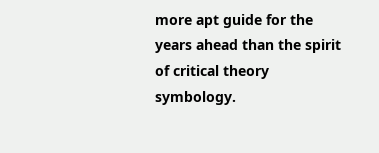more apt guide for the years ahead than the spirit of critical theory symbology.